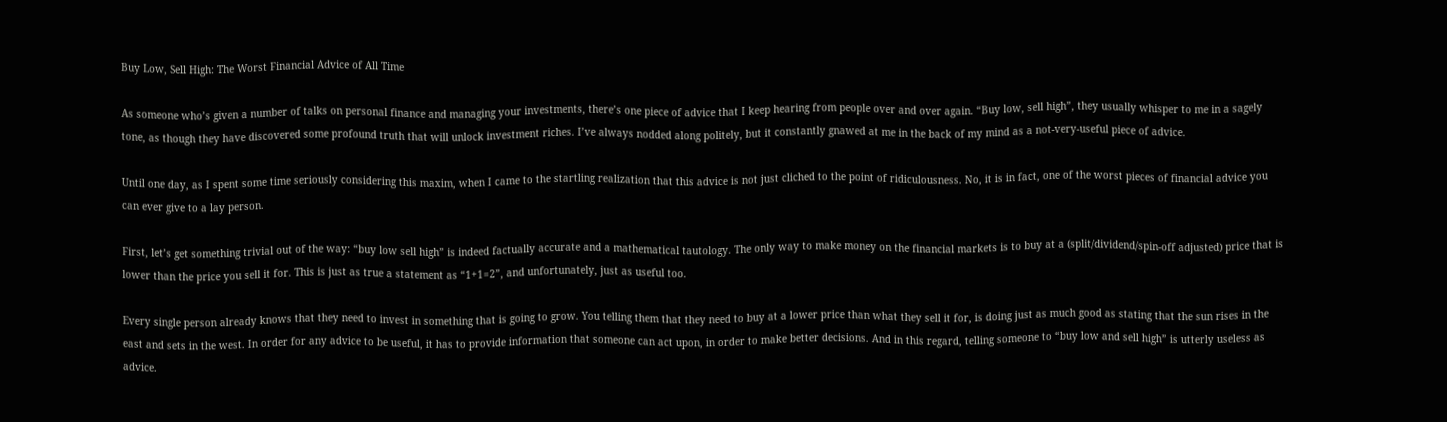Buy Low, Sell High: The Worst Financial Advice of All Time

As someone who’s given a number of talks on personal finance and managing your investments, there’s one piece of advice that I keep hearing from people over and over again. “Buy low, sell high”, they usually whisper to me in a sagely tone, as though they have discovered some profound truth that will unlock investment riches. I’ve always nodded along politely, but it constantly gnawed at me in the back of my mind as a not-very-useful piece of advice.

Until one day, as I spent some time seriously considering this maxim, when I came to the startling realization that this advice is not just cliched to the point of ridiculousness. No, it is in fact, one of the worst pieces of financial advice you can ever give to a lay person.

First, let’s get something trivial out of the way: “buy low sell high” is indeed factually accurate and a mathematical tautology. The only way to make money on the financial markets is to buy at a (split/dividend/spin-off adjusted) price that is lower than the price you sell it for. This is just as true a statement as “1+1=2”, and unfortunately, just as useful too.

Every single person already knows that they need to invest in something that is going to grow. You telling them that they need to buy at a lower price than what they sell it for, is doing just as much good as stating that the sun rises in the east and sets in the west. In order for any advice to be useful, it has to provide information that someone can act upon, in order to make better decisions. And in this regard, telling someone to “buy low and sell high” is utterly useless as advice.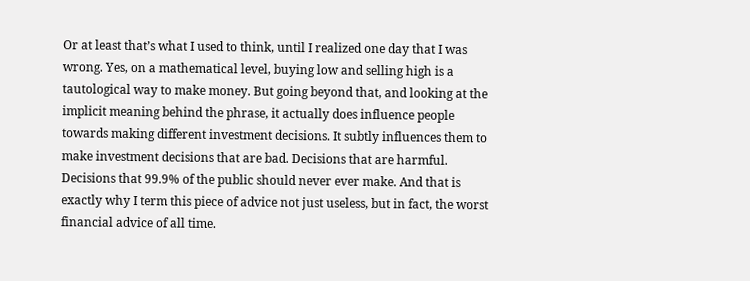Or at least that’s what I used to think, until I realized one day that I was wrong. Yes, on a mathematical level, buying low and selling high is a tautological way to make money. But going beyond that, and looking at the implicit meaning behind the phrase, it actually does influence people towards making different investment decisions. It subtly influences them to make investment decisions that are bad. Decisions that are harmful. Decisions that 99.9% of the public should never ever make. And that is exactly why I term this piece of advice not just useless, but in fact, the worst financial advice of all time.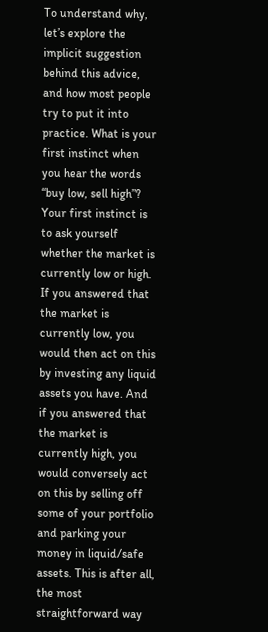To understand why, let’s explore the implicit suggestion behind this advice, and how most people try to put it into practice. What is your first instinct when you hear the words “buy low, sell high”? Your first instinct is to ask yourself whether the market is currently low or high. If you answered that the market is currently low, you would then act on this by investing any liquid assets you have. And if you answered that the market is currently high, you would conversely act on this by selling off some of your portfolio and parking your money in liquid/safe assets. This is after all, the most straightforward way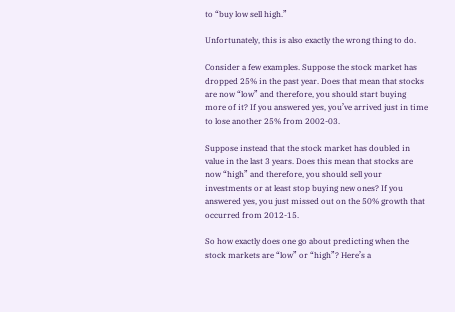to “buy low sell high.”

Unfortunately, this is also exactly the wrong thing to do.

Consider a few examples. Suppose the stock market has dropped 25% in the past year. Does that mean that stocks are now “low” and therefore, you should start buying more of it? If you answered yes, you’ve arrived just in time to lose another 25% from 2002-03.

Suppose instead that the stock market has doubled in value in the last 3 years. Does this mean that stocks are now “high” and therefore, you should sell your investments or at least stop buying new ones? If you answered yes, you just missed out on the 50% growth that occurred from 2012-15.

So how exactly does one go about predicting when the stock markets are “low” or “high”? Here’s a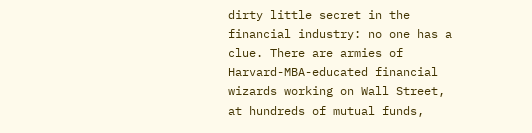dirty little secret in the financial industry: no one has a clue. There are armies of Harvard-MBA-educated financial wizards working on Wall Street, at hundreds of mutual funds,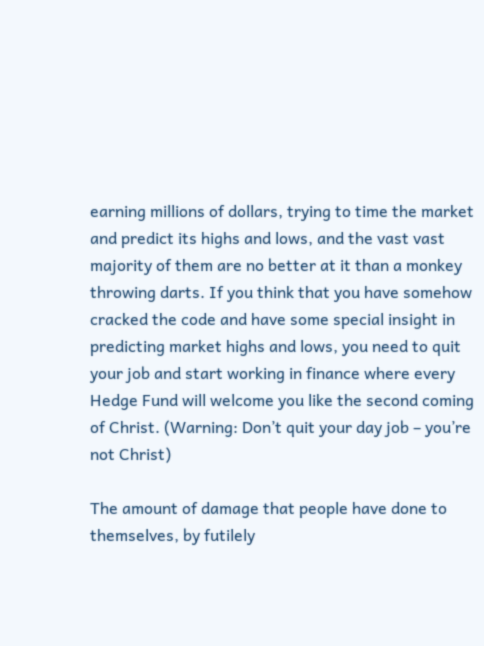earning millions of dollars, trying to time the market and predict its highs and lows, and the vast vast majority of them are no better at it than a monkey throwing darts. If you think that you have somehow cracked the code and have some special insight in predicting market highs and lows, you need to quit your job and start working in finance where every Hedge Fund will welcome you like the second coming of Christ. (Warning: Don’t quit your day job – you’re not Christ)

The amount of damage that people have done to themselves, by futilely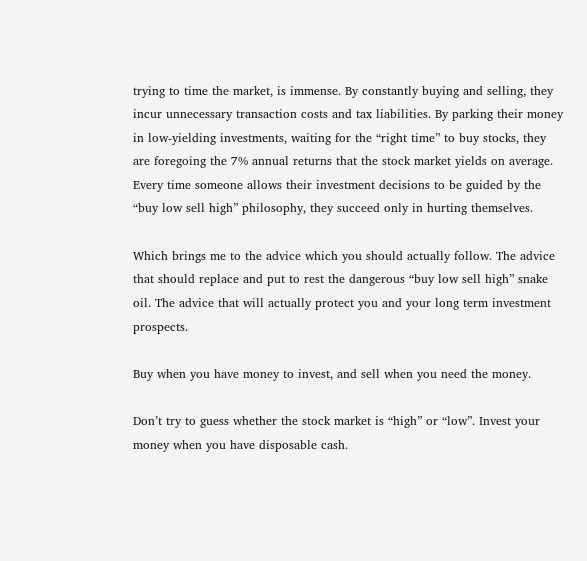trying to time the market, is immense. By constantly buying and selling, they incur unnecessary transaction costs and tax liabilities. By parking their money in low-yielding investments, waiting for the “right time” to buy stocks, they are foregoing the 7% annual returns that the stock market yields on average. Every time someone allows their investment decisions to be guided by the “buy low sell high” philosophy, they succeed only in hurting themselves.

Which brings me to the advice which you should actually follow. The advice that should replace and put to rest the dangerous “buy low sell high” snake oil. The advice that will actually protect you and your long term investment prospects.

Buy when you have money to invest, and sell when you need the money.

Don’t try to guess whether the stock market is “high” or “low”. Invest your money when you have disposable cash.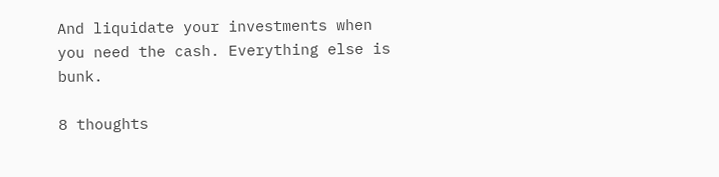And liquidate your investments when you need the cash. Everything else is bunk.

8 thoughts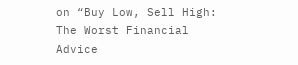on “Buy Low, Sell High: The Worst Financial Advice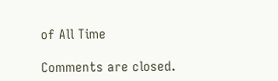of All Time

Comments are closed.